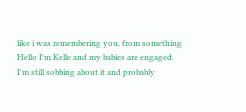like i was remembering you, from something
Hello I'm Kelle and my babies are engaged. I'm still sobbing about it and probably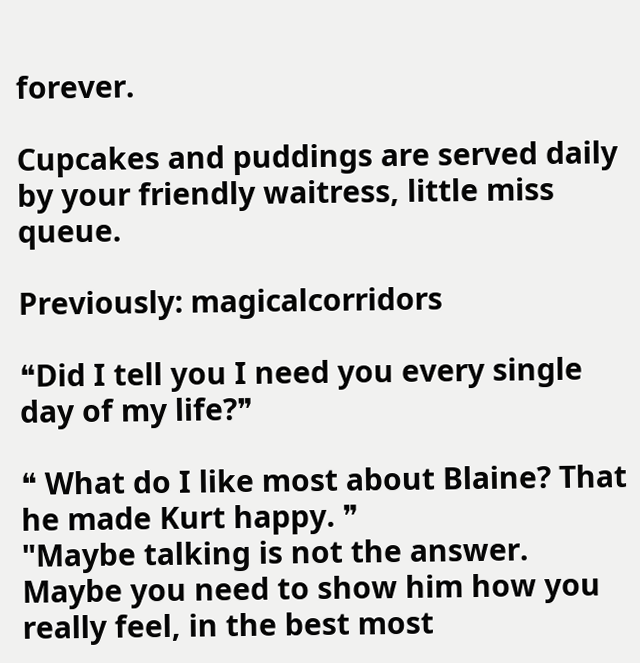forever.

Cupcakes and puddings are served daily by your friendly waitress, little miss queue.

Previously: magicalcorridors

❝Did I tell you I need you every single day of my life?❞

❝ What do I like most about Blaine? That he made Kurt happy. ❞
"Maybe talking is not the answer. Maybe you need to show him how you really feel, in the best most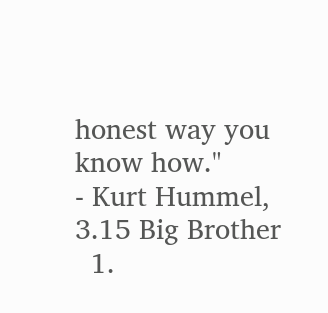honest way you know how."
- Kurt Hummel, 3.15 Big Brother
  1.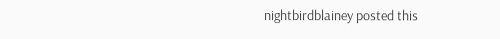nightbirdblainey posted this